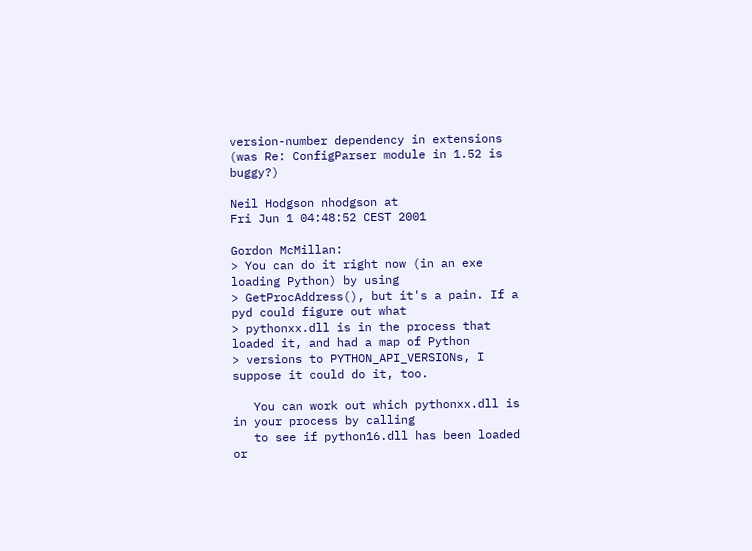version-number dependency in extensions (was Re: ConfigParser module in 1.52 is buggy?)

Neil Hodgson nhodgson at
Fri Jun 1 04:48:52 CEST 2001

Gordon McMillan:
> You can do it right now (in an exe loading Python) by using
> GetProcAddress(), but it's a pain. If a pyd could figure out what
> pythonxx.dll is in the process that loaded it, and had a map of Python
> versions to PYTHON_API_VERSIONs, I suppose it could do it, too.

   You can work out which pythonxx.dll is in your process by calling
   to see if python16.dll has been loaded or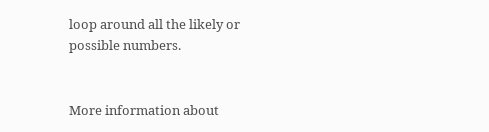loop around all the likely or
possible numbers.


More information about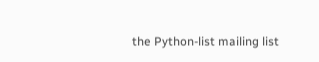the Python-list mailing list